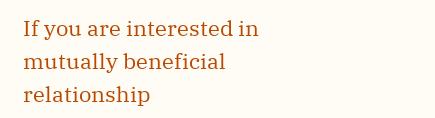If you are interested in mutually beneficial relationship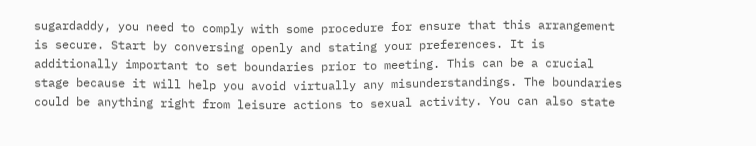sugardaddy, you need to comply with some procedure for ensure that this arrangement is secure. Start by conversing openly and stating your preferences. It is additionally important to set boundaries prior to meeting. This can be a crucial stage because it will help you avoid virtually any misunderstandings. The boundaries could be anything right from leisure actions to sexual activity. You can also state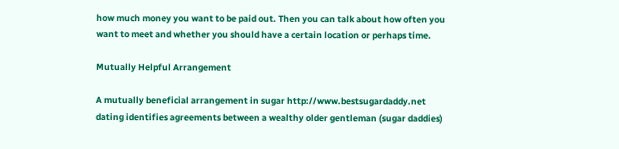how much money you want to be paid out. Then you can talk about how often you want to meet and whether you should have a certain location or perhaps time.

Mutually Helpful Arrangement

A mutually beneficial arrangement in sugar http://www.bestsugardaddy.net dating identifies agreements between a wealthy older gentleman (sugar daddies)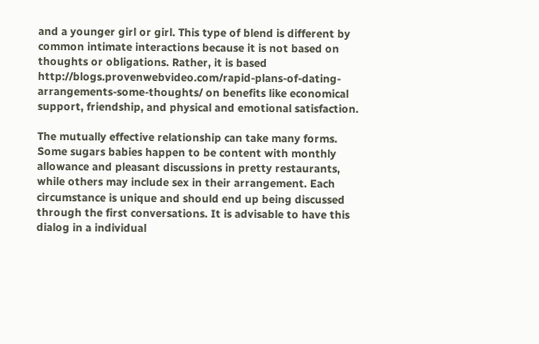and a younger girl or girl. This type of blend is different by common intimate interactions because it is not based on thoughts or obligations. Rather, it is based http://blogs.provenwebvideo.com/rapid-plans-of-dating-arrangements-some-thoughts/ on benefits like economical support, friendship, and physical and emotional satisfaction.

The mutually effective relationship can take many forms. Some sugars babies happen to be content with monthly allowance and pleasant discussions in pretty restaurants, while others may include sex in their arrangement. Each circumstance is unique and should end up being discussed through the first conversations. It is advisable to have this dialog in a individual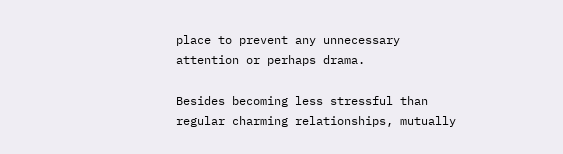place to prevent any unnecessary attention or perhaps drama.

Besides becoming less stressful than regular charming relationships, mutually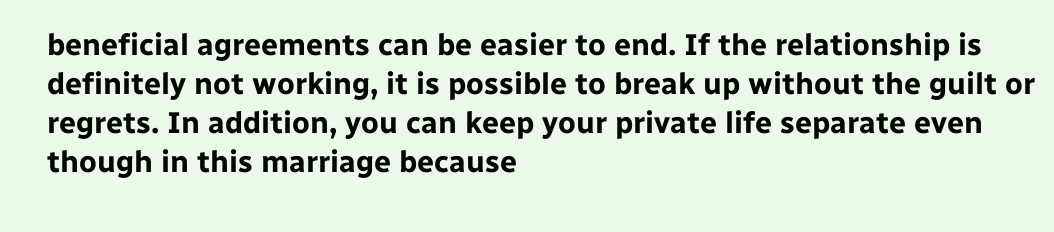beneficial agreements can be easier to end. If the relationship is definitely not working, it is possible to break up without the guilt or regrets. In addition, you can keep your private life separate even though in this marriage because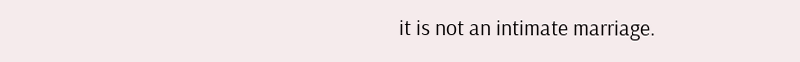it is not an intimate marriage.